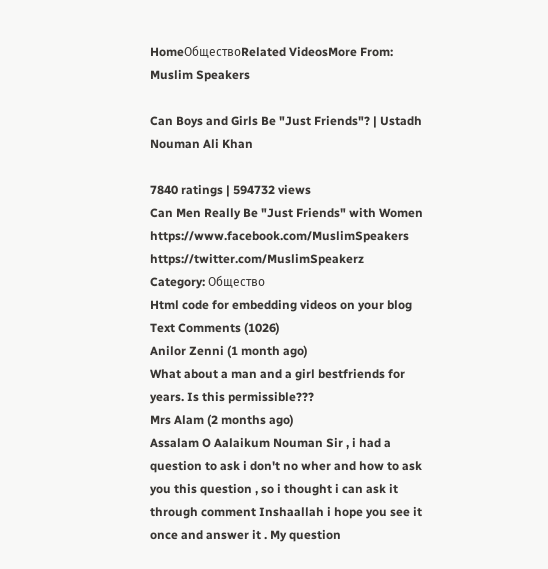HomeОбществоRelated VideosMore From: Muslim Speakers

Can Boys and Girls Be "Just Friends"? | Ustadh Nouman Ali Khan

7840 ratings | 594732 views
Can Men Really Be "Just Friends" with Women https://www.facebook.com/MuslimSpeakers https://twitter.com/MuslimSpeakerz
Category: Общество
Html code for embedding videos on your blog
Text Comments (1026)
Anilor Zenni (1 month ago)
What about a man and a girl bestfriends for years. Is this permissible???
Mrs Alam (2 months ago)
Assalam O Aalaikum Nouman Sir , i had a question to ask i don't no wher and how to ask you this question , so i thought i can ask it through comment Inshaallah i hope you see it once and answer it . My question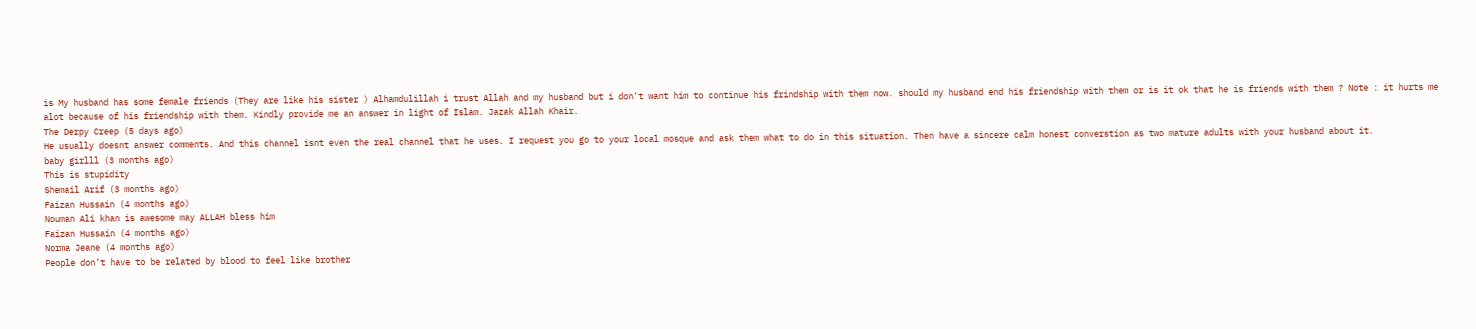is My husband has some female friends (They are like his sister ) Alhamdulillah i trust Allah and my husband but i don't want him to continue his frindship with them now. should my husband end his friendship with them or is it ok that he is friends with them ? Note : it hurts me alot because of his friendship with them. Kindly provide me an answer in light of Islam. Jazak Allah Khair.
The Derpy Creep (5 days ago)
He usually doesnt answer comments. And this channel isnt even the real channel that he uses. I request you go to your local mosque and ask them what to do in this situation. Then have a sincere calm honest converstion as two mature adults with your husband about it.
baby girlll (3 months ago)
This is stupidity
Shemail Arif (3 months ago)
Faizan Hussain (4 months ago)
Nouman Ali khan is awesome may ALLAH bless him
Faizan Hussain (4 months ago)
Norma Jeane (4 months ago)
People don’t have to be related by blood to feel like brother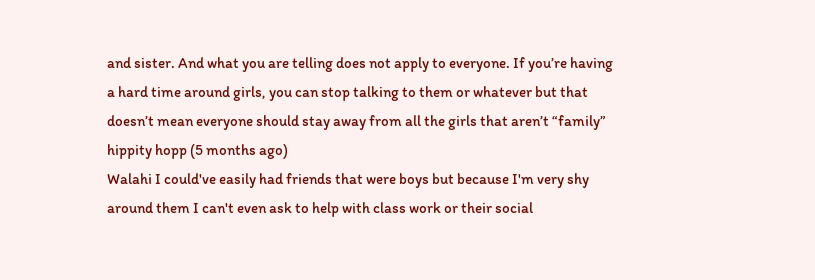and sister. And what you are telling does not apply to everyone. If you’re having a hard time around girls, you can stop talking to them or whatever but that doesn’t mean everyone should stay away from all the girls that aren’t “family”
hippity hopp (5 months ago)
Walahi I could've easily had friends that were boys but because I'm very shy around them I can't even ask to help with class work or their social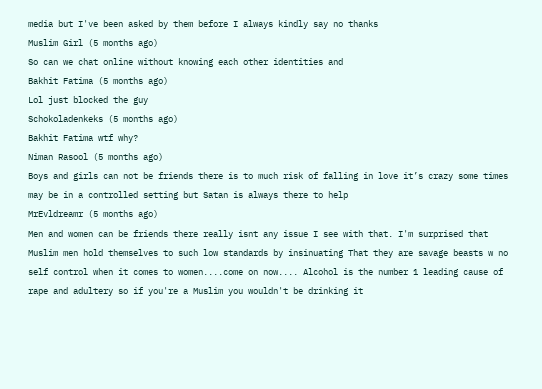media but I've been asked by them before I always kindly say no thanks
Muslim Girl (5 months ago)
So can we chat online without knowing each other identities and
Bakhit Fatima (5 months ago)
Lol just blocked the guy
Schokoladenkeks (5 months ago)
Bakhit Fatima wtf why?
Niman Rasool (5 months ago)
Boys and girls can not be friends there is to much risk of falling in love it’s crazy some times may be in a controlled setting but Satan is always there to help
MrEvldreamr (5 months ago)
Men and women can be friends there really isnt any issue I see with that. I'm surprised that Muslim men hold themselves to such low standards by insinuating That they are savage beasts w no self control when it comes to women....come on now.... Alcohol is the number 1 leading cause of rape and adultery so if you're a Muslim you wouldn't be drinking it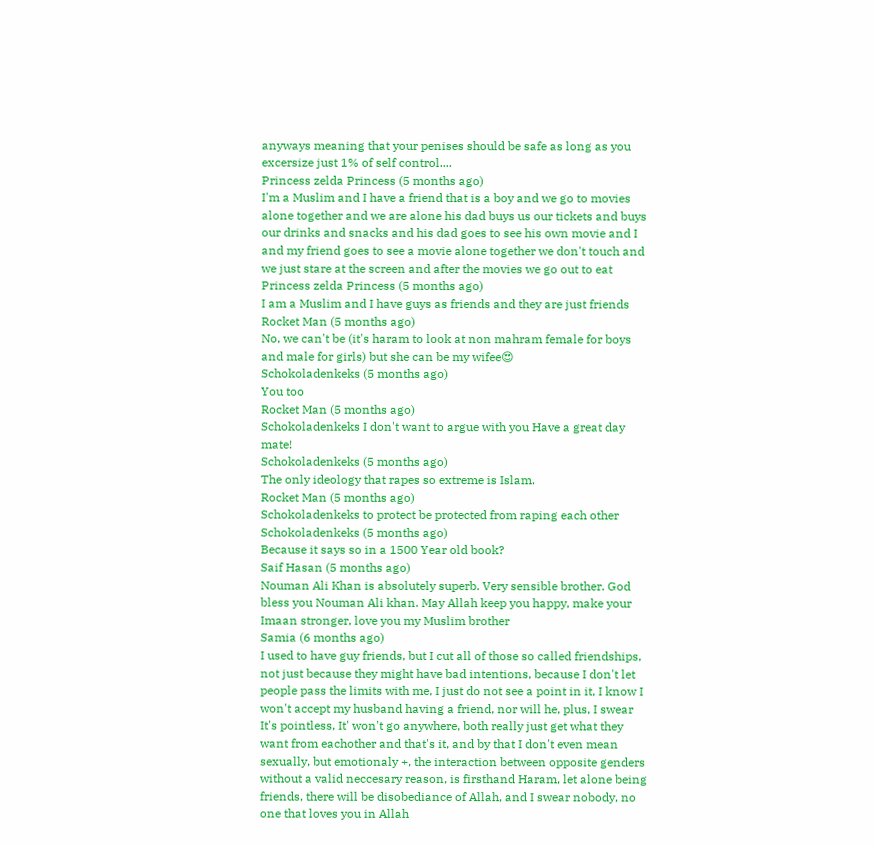anyways meaning that your penises should be safe as long as you excersize just 1% of self control....
Princess zelda Princess (5 months ago)
I'm a Muslim and I have a friend that is a boy and we go to movies alone together and we are alone his dad buys us our tickets and buys our drinks and snacks and his dad goes to see his own movie and I and my friend goes to see a movie alone together we don't touch and we just stare at the screen and after the movies we go out to eat
Princess zelda Princess (5 months ago)
I am a Muslim and I have guys as friends and they are just friends
Rocket Man (5 months ago)
No, we can't be (it's haram to look at non mahram female for boys and male for girls) but she can be my wifee😍
Schokoladenkeks (5 months ago)
You too
Rocket Man (5 months ago)
Schokoladenkeks I don't want to argue with you Have a great day mate!
Schokoladenkeks (5 months ago)
The only ideology that rapes so extreme is Islam.
Rocket Man (5 months ago)
Schokoladenkeks to protect be protected from raping each other
Schokoladenkeks (5 months ago)
Because it says so in a 1500 Year old book?
Saif Hasan (5 months ago)
Nouman Ali Khan is absolutely superb. Very sensible brother. God bless you Nouman Ali khan. May Allah keep you happy, make your Imaan stronger, love you my Muslim brother
Samia (6 months ago)
I used to have guy friends, but I cut all of those so called friendships, not just because they might have bad intentions, because I don't let people pass the limits with me, I just do not see a point in it, I know I won't accept my husband having a friend, nor will he, plus, I swear It's pointless, It' won't go anywhere, both really just get what they want from eachother and that's it, and by that I don't even mean sexually, but emotionaly +, the interaction between opposite genders without a valid neccesary reason, is firsthand Haram, let alone being friends, there will be disobediance of Allah, and I swear nobody, no one that loves you in Allah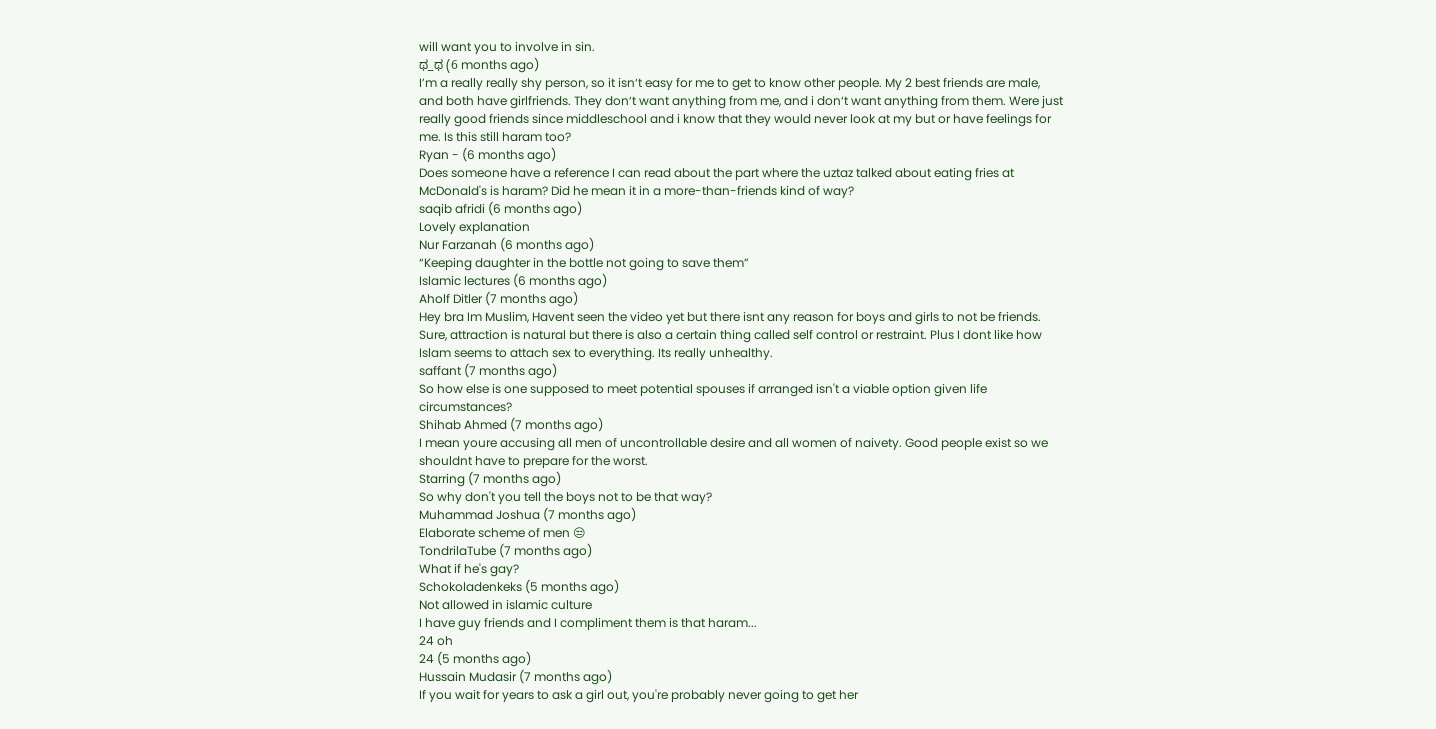will want you to involve in sin.
ಥ_ಥ (6 months ago)
I’m a really really shy person, so it isn‘t easy for me to get to know other people. My 2 best friends are male, and both have girlfriends. They don‘t want anything from me, and i don‘t want anything from them. Were just really good friends since middleschool and i know that they would never look at my but or have feelings for me. Is this still haram too?
Ryan - (6 months ago)
Does someone have a reference I can read about the part where the uztaz talked about eating fries at McDonald's is haram? Did he mean it in a more-than-friends kind of way?
saqib afridi (6 months ago)
Lovely explanation
Nur Farzanah (6 months ago)
“Keeping daughter in the bottle not going to save them”
Islamic lectures (6 months ago)
Aholf Ditler (7 months ago)
Hey bra Im Muslim, Havent seen the video yet but there isnt any reason for boys and girls to not be friends. Sure, attraction is natural but there is also a certain thing called self control or restraint. Plus I dont like how Islam seems to attach sex to everything. Its really unhealthy.
saffant (7 months ago)
So how else is one supposed to meet potential spouses if arranged isn't a viable option given life circumstances?
Shihab Ahmed (7 months ago)
I mean youre accusing all men of uncontrollable desire and all women of naivety. Good people exist so we shouldnt have to prepare for the worst.
Starring (7 months ago)
So why don't you tell the boys not to be that way?
Muhammad Joshua (7 months ago)
Elaborate scheme of men 😒
TondrilaTube (7 months ago)
What if he's gay?
Schokoladenkeks (5 months ago)
Not allowed in islamic culture
I have guy friends and I compliment them is that haram...
24 oh
24 (5 months ago)
Hussain Mudasir (7 months ago)
If you wait for years to ask a girl out, you're probably never going to get her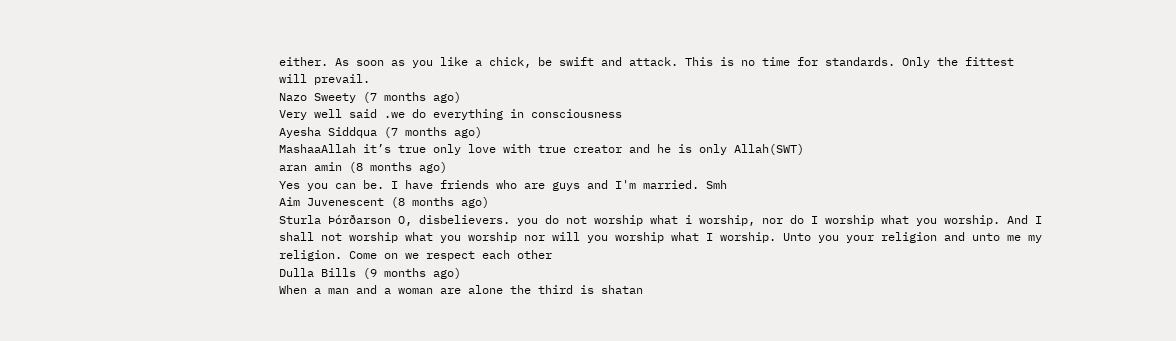either. As soon as you like a chick, be swift and attack. This is no time for standards. Only the fittest will prevail.
Nazo Sweety (7 months ago)
Very well said .we do everything in consciousness
Ayesha Siddqua (7 months ago)
MashaaAllah it’s true only love with true creator and he is only Allah(SWT)
aran amin (8 months ago)
Yes you can be. I have friends who are guys and I'm married. Smh
Aim Juvenescent (8 months ago)
Sturla Þórðarson O, disbelievers. you do not worship what i worship, nor do I worship what you worship. And I shall not worship what you worship nor will you worship what I worship. Unto you your religion and unto me my religion. Come on we respect each other
Dulla Bills (9 months ago)
When a man and a woman are alone the third is shatan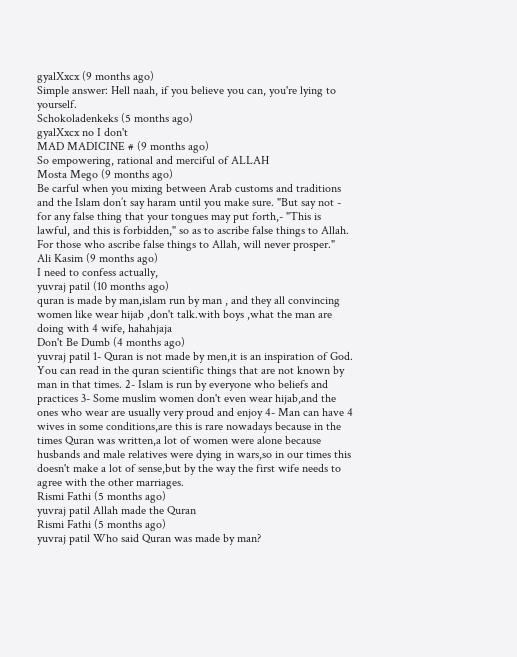gyalXxcx (9 months ago)
Simple answer: Hell naah, if you believe you can, you're lying to yourself.
Schokoladenkeks (5 months ago)
gyalXxcx no I don't
MAD MADICINE # (9 months ago)
So empowering, rational and merciful of ALLAH
Mosta Mego (9 months ago)
Be carful when you mixing between Arab customs and traditions and the Islam don’t say haram until you make sure. "But say not - for any false thing that your tongues may put forth,- "This is lawful, and this is forbidden," so as to ascribe false things to Allah. For those who ascribe false things to Allah, will never prosper."
Ali Kasim (9 months ago)
I need to confess actually,
yuvraj patil (10 months ago)
quran is made by man,islam run by man , and they all convincing women like wear hijab ,don't talk.with boys ,what the man are doing with 4 wife, hahahjaja
Don't Be Dumb (4 months ago)
yuvraj patil 1- Quran is not made by men,it is an inspiration of God. You can read in the quran scientific things that are not known by man in that times. 2- Islam is run by everyone who beliefs and practices 3- Some muslim women don't even wear hijab,and the ones who wear are usually very proud and enjoy 4- Man can have 4 wives in some conditions,are this is rare nowadays because in the times Quran was written,a lot of women were alone because husbands and male relatives were dying in wars,so in our times this doesn't make a lot of sense,but by the way the first wife needs to agree with the other marriages.
Rismi Fathi (5 months ago)
yuvraj patil Allah made the Quran
Rismi Fathi (5 months ago)
yuvraj patil Who said Quran was made by man?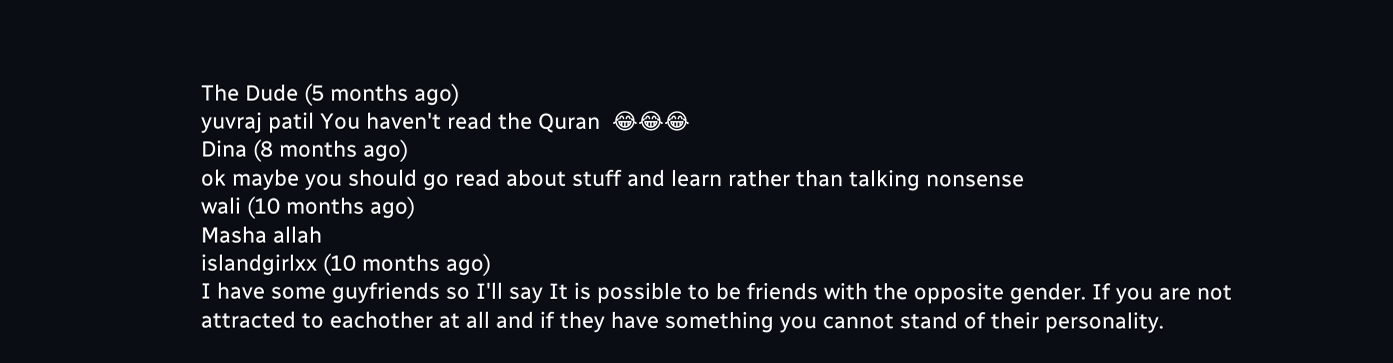The Dude (5 months ago)
yuvraj patil You haven't read the Quran  😂😂😂
Dina (8 months ago)
ok maybe you should go read about stuff and learn rather than talking nonsense
wali (10 months ago)
Masha allah
islandgirlxx (10 months ago)
I have some guyfriends so I'll say It is possible to be friends with the opposite gender. If you are not attracted to eachother at all and if they have something you cannot stand of their personality.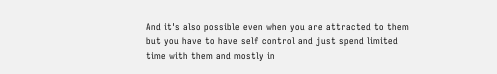And it's also possible even when you are attracted to them but you have to have self control and just spend limited time with them and mostly in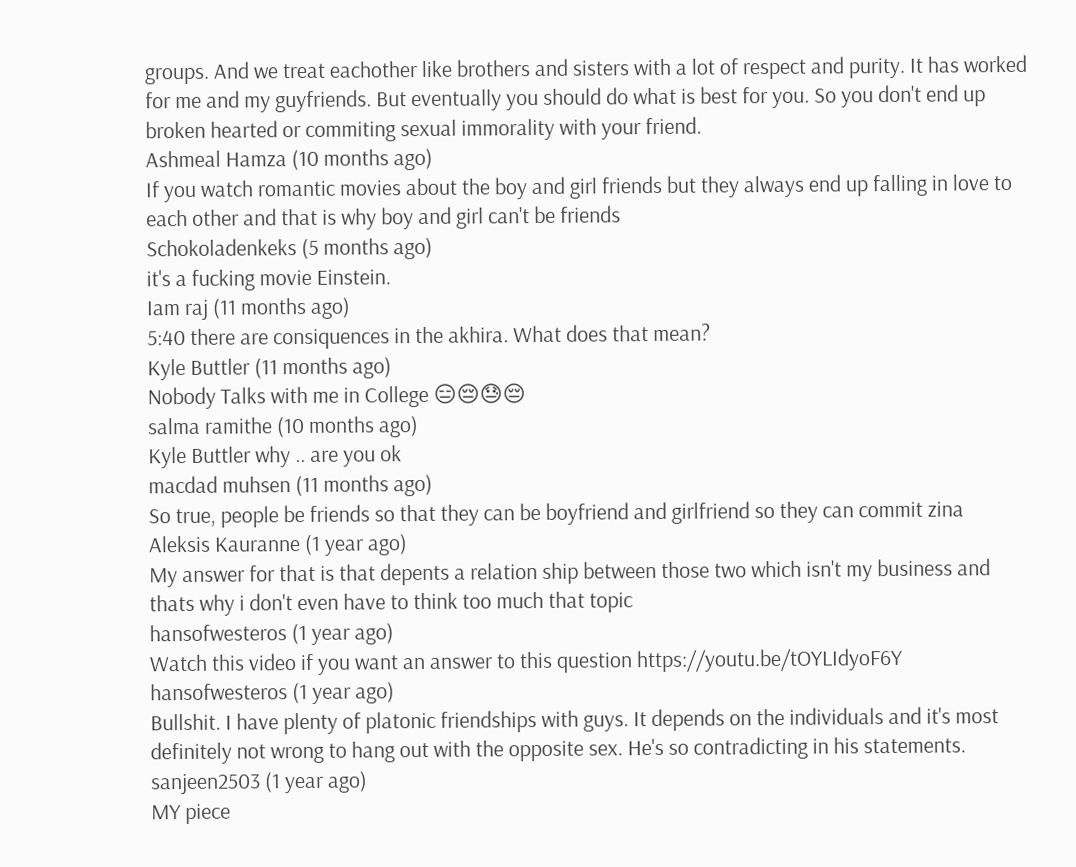groups. And we treat eachother like brothers and sisters with a lot of respect and purity. It has worked for me and my guyfriends. But eventually you should do what is best for you. So you don't end up broken hearted or commiting sexual immorality with your friend.
Ashmeal Hamza (10 months ago)
If you watch romantic movies about the boy and girl friends but they always end up falling in love to each other and that is why boy and girl can't be friends
Schokoladenkeks (5 months ago)
it's a fucking movie Einstein.
Iam raj (11 months ago)
5:40 there are consiquences in the akhira. What does that mean?
Kyle Buttler (11 months ago)
Nobody Talks with me in College 😑😔😓😔
salma ramithe (10 months ago)
Kyle Buttler why .. are you ok
macdad muhsen (11 months ago)
So true, people be friends so that they can be boyfriend and girlfriend so they can commit zina
Aleksis Kauranne (1 year ago)
My answer for that is that depents a relation ship between those two which isn't my business and thats why i don't even have to think too much that topic
hansofwesteros (1 year ago)
Watch this video if you want an answer to this question https://youtu.be/tOYLIdyoF6Y
hansofwesteros (1 year ago)
Bullshit. I have plenty of platonic friendships with guys. It depends on the individuals and it's most definitely not wrong to hang out with the opposite sex. He's so contradicting in his statements.
sanjeen2503 (1 year ago)
MY piece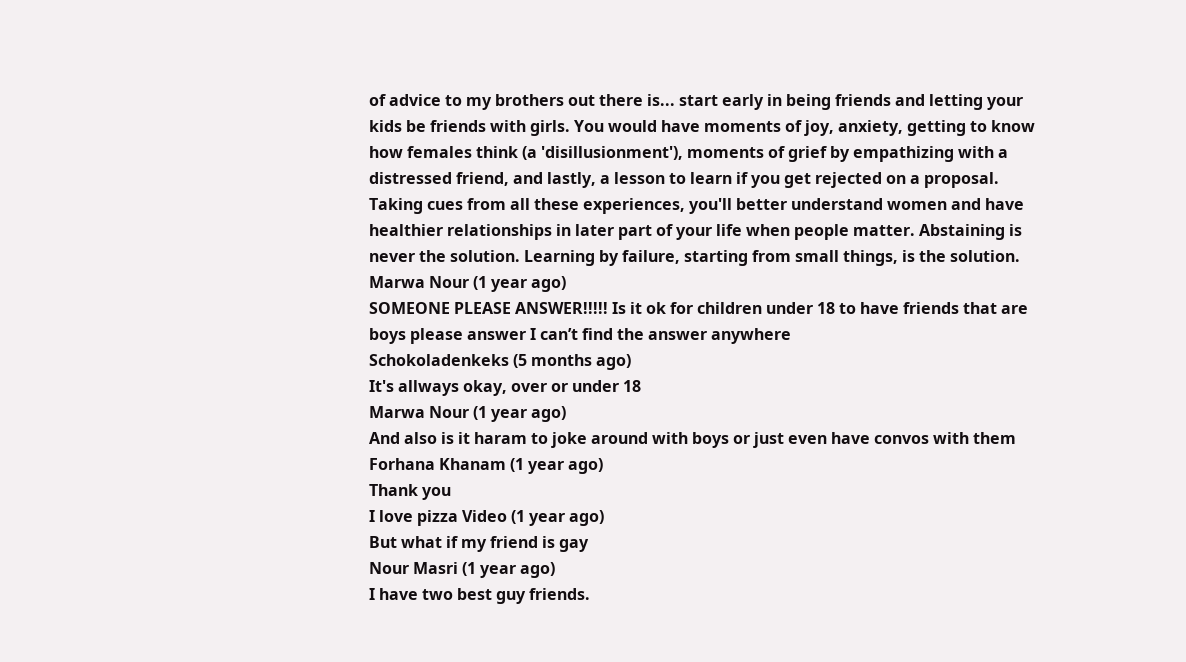of advice to my brothers out there is... start early in being friends and letting your kids be friends with girls. You would have moments of joy, anxiety, getting to know how females think (a 'disillusionment'), moments of grief by empathizing with a distressed friend, and lastly, a lesson to learn if you get rejected on a proposal. Taking cues from all these experiences, you'll better understand women and have healthier relationships in later part of your life when people matter. Abstaining is never the solution. Learning by failure, starting from small things, is the solution.
Marwa Nour (1 year ago)
SOMEONE PLEASE ANSWER!!!!! Is it ok for children under 18 to have friends that are boys please answer I can’t find the answer anywhere
Schokoladenkeks (5 months ago)
It's allways okay, over or under 18
Marwa Nour (1 year ago)
And also is it haram to joke around with boys or just even have convos with them
Forhana Khanam (1 year ago)
Thank you
I love pizza Video (1 year ago)
But what if my friend is gay
Nour Masri (1 year ago)
I have two best guy friends.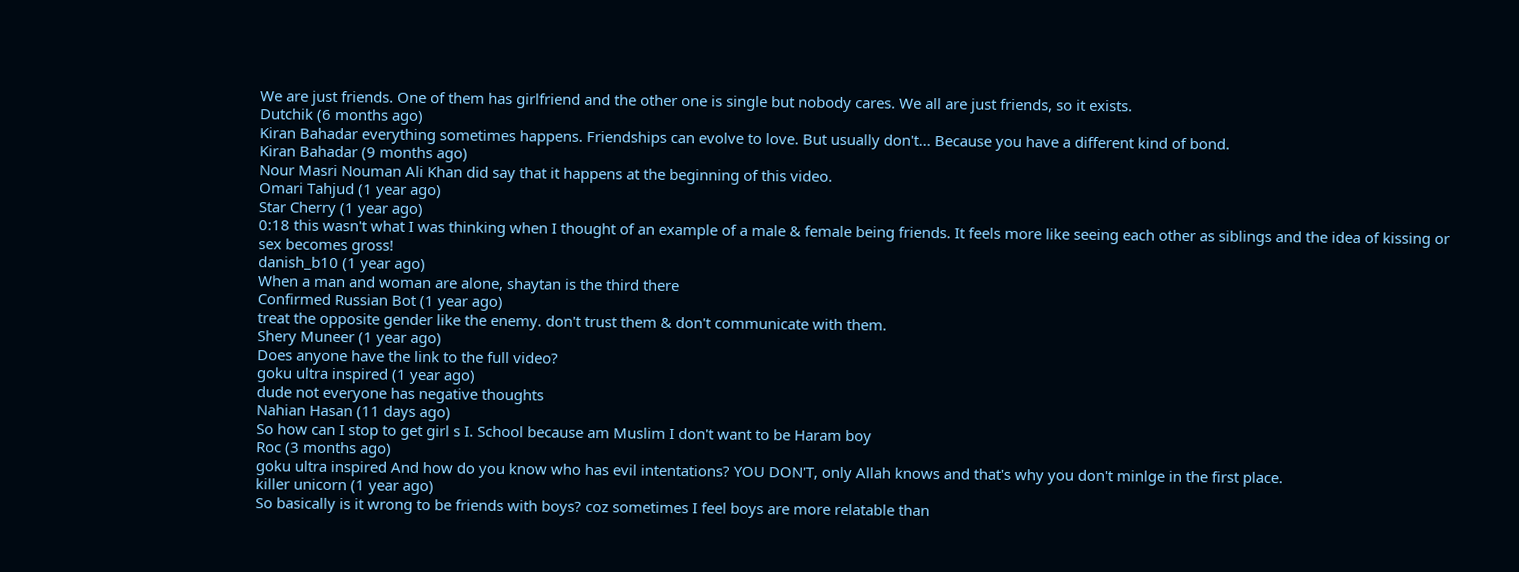We are just friends. One of them has girlfriend and the other one is single but nobody cares. We all are just friends, so it exists.
Dutchik (6 months ago)
Kiran Bahadar everything sometimes happens. Friendships can evolve to love. But usually don't... Because you have a different kind of bond.
Kiran Bahadar (9 months ago)
Nour Masri Nouman Ali Khan did say that it happens at the beginning of this video.
Omari Tahjud (1 year ago)
Star Cherry (1 year ago)
0:18 this wasn't what I was thinking when I thought of an example of a male & female being friends. It feels more like seeing each other as siblings and the idea of kissing or sex becomes gross!
danish_b10 (1 year ago)
When a man and woman are alone, shaytan is the third there
Confirmed Russian Bot (1 year ago)
treat the opposite gender like the enemy. don't trust them & don't communicate with them.
Shery Muneer (1 year ago)
Does anyone have the link to the full video?
goku ultra inspired (1 year ago)
dude not everyone has negative thoughts
Nahian Hasan (11 days ago)
So how can I stop to get girl s I. School because am Muslim I don't want to be Haram boy
Roc (3 months ago)
goku ultra inspired And how do you know who has evil intentations? YOU DON'T, only Allah knows and that's why you don't minlge in the first place.
killer unicorn (1 year ago)
So basically is it wrong to be friends with boys? coz sometimes I feel boys are more relatable than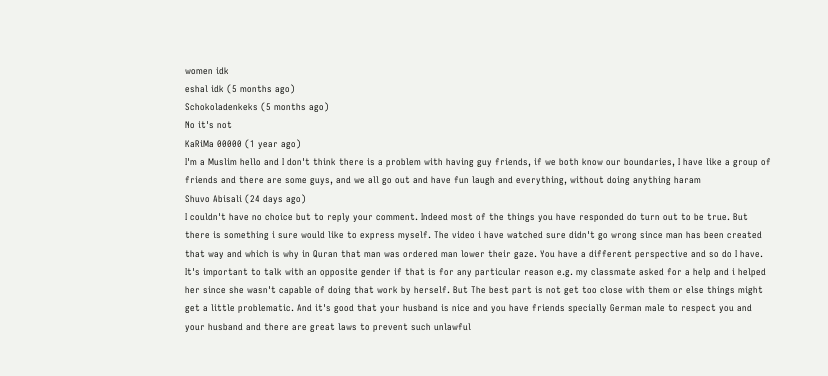women idk
eshal idk (5 months ago)
Schokoladenkeks (5 months ago)
No it's not
KaRiMa 00000 (1 year ago)
I'm a Muslim hello and I don't think there is a problem with having guy friends, if we both know our boundaries, I have like a group of friends and there are some guys, and we all go out and have fun laugh and everything, without doing anything haram
Shuvo Abisali (24 days ago)
I couldn't have no choice but to reply your comment. Indeed most of the things you have responded do turn out to be true. But there is something i sure would like to express myself. The video i have watched sure didn't go wrong since man has been created that way and which is why in Quran that man was ordered man lower their gaze. You have a different perspective and so do I have. It's important to talk with an opposite gender if that is for any particular reason e.g. my classmate asked for a help and i helped her since she wasn't capable of doing that work by herself. But The best part is not get too close with them or else things might get a little problematic. And it's good that your husband is nice and you have friends specially German male to respect you and your husband and there are great laws to prevent such unlawful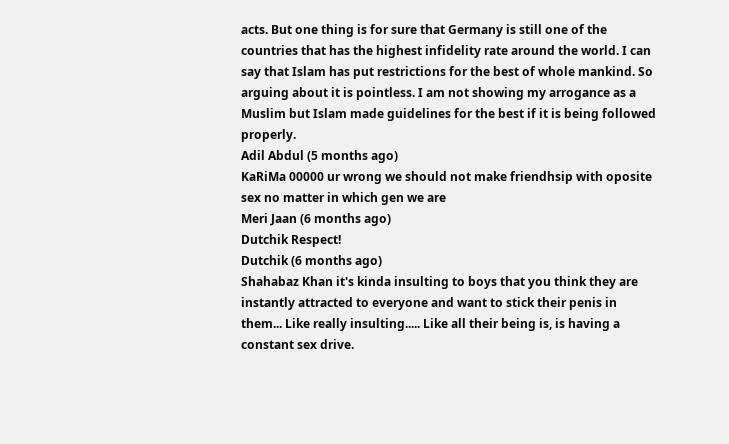acts. But one thing is for sure that Germany is still one of the countries that has the highest infidelity rate around the world. I can say that Islam has put restrictions for the best of whole mankind. So arguing about it is pointless. I am not showing my arrogance as a Muslim but Islam made guidelines for the best if it is being followed properly.
Adil Abdul (5 months ago)
KaRiMa 00000 ur wrong we should not make friendhsip with oposite sex no matter in which gen we are
Meri Jaan (6 months ago)
Dutchik Respect!
Dutchik (6 months ago)
Shahabaz Khan it's kinda insulting to boys that you think they are instantly attracted to everyone and want to stick their penis in them... Like really insulting..... Like all their being is, is having a constant sex drive.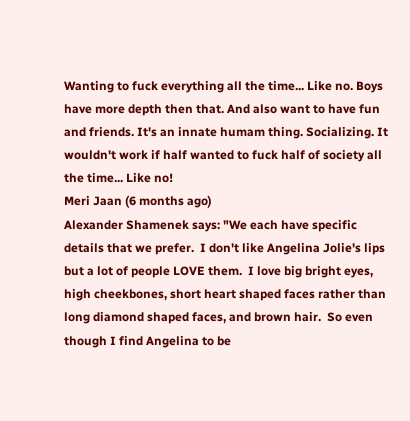Wanting to fuck everything all the time... Like no. Boys have more depth then that. And also want to have fun and friends. It's an innate humam thing. Socializing. It wouldn't work if half wanted to fuck half of society all the time... Like no!
Meri Jaan (6 months ago)
Alexander Shamenek says: "We each have specific details that we prefer.  I don't like Angelina Jolie's lips but a lot of people LOVE them.  I love big bright eyes, high cheekbones, short heart shaped faces rather than long diamond shaped faces, and brown hair.  So even though I find Angelina to be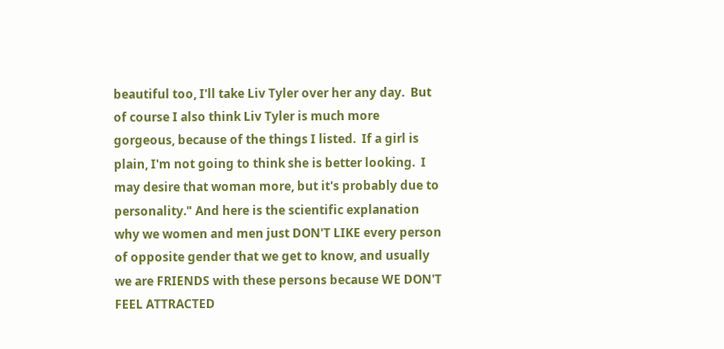beautiful too, I'll take Liv Tyler over her any day.  But of course I also think Liv Tyler is much more gorgeous, because of the things I listed.  If a girl is plain, I'm not going to think she is better looking.  I may desire that woman more, but it's probably due to personality." And here is the scientific explanation why we women and men just DON'T LIKE every person of opposite gender that we get to know, and usually we are FRIENDS with these persons because WE DON'T FEEL ATTRACTED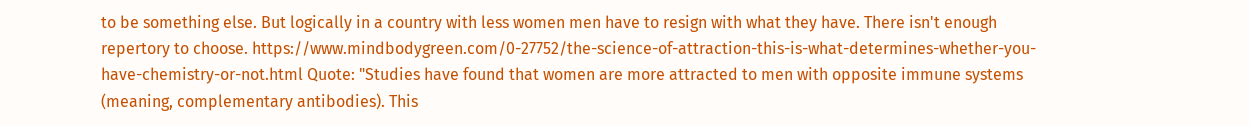to be something else. But logically in a country with less women men have to resign with what they have. There isn't enough repertory to choose. https://www.mindbodygreen.com/0-27752/the-science-of-attraction-this-is-what-determines-whether-you-have-chemistry-or-not.html Quote: "Studies have found that women are more attracted to men with opposite immune systems (meaning, complementary antibodies). This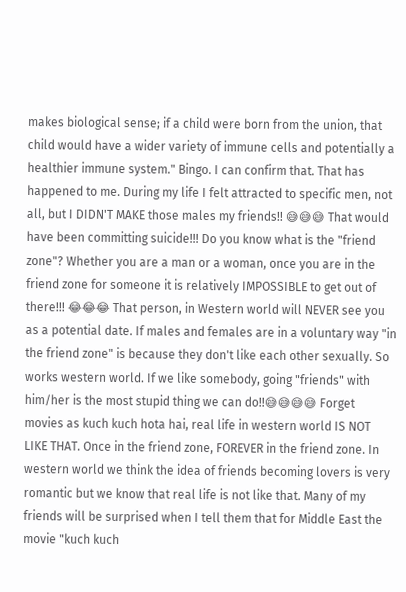makes biological sense; if a child were born from the union, that child would have a wider variety of immune cells and potentially a healthier immune system." Bingo. I can confirm that. That has happened to me. During my life I felt attracted to specific men, not all, but I DIDN'T MAKE those males my friends!! 😅😅😅 That would have been committing suicide!!! Do you know what is the "friend zone"? Whether you are a man or a woman, once you are in the friend zone for someone it is relatively IMPOSSIBLE to get out of there!!! 😂😂😂 That person, in Western world will NEVER see you as a potential date. If males and females are in a voluntary way "in the friend zone" is because they don't like each other sexually. So works western world. If we like somebody, going "friends" with him/her is the most stupid thing we can do!!😅😅😅😅 Forget movies as kuch kuch hota hai, real life in western world IS NOT LIKE THAT. Once in the friend zone, FOREVER in the friend zone. In western world we think the idea of friends becoming lovers is very romantic but we know that real life is not like that. Many of my friends will be surprised when I tell them that for Middle East the movie "kuch kuch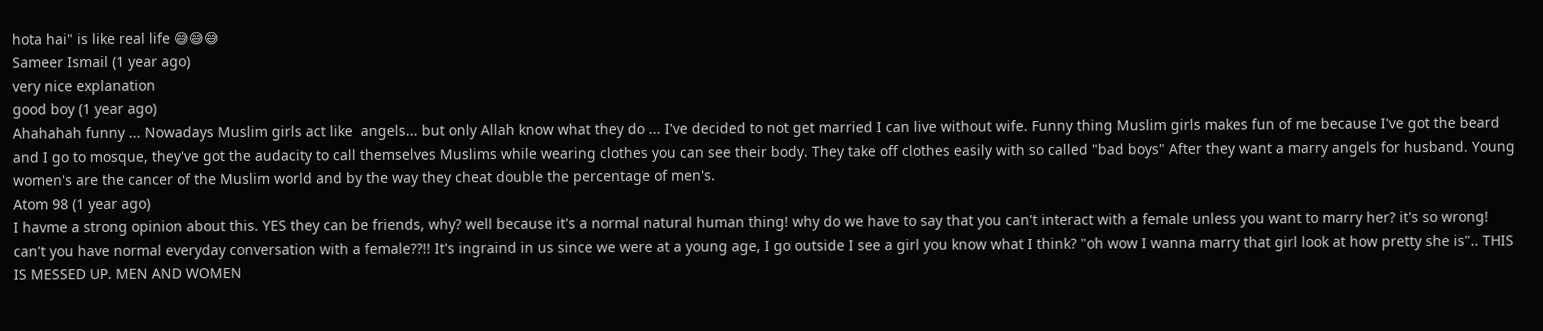hota hai" is like real life 😅😅😅
Sameer Ismail (1 year ago)
very nice explanation
good boy (1 year ago)
Ahahahah funny ... Nowadays Muslim girls act like  angels... but only Allah know what they do ... I've decided to not get married I can live without wife. Funny thing Muslim girls makes fun of me because I've got the beard and I go to mosque, they've got the audacity to call themselves Muslims while wearing clothes you can see their body. They take off clothes easily with so called "bad boys" After they want a marry angels for husband. Young women's are the cancer of the Muslim world and by the way they cheat double the percentage of men's.
Atom 98 (1 year ago)
I havme a strong opinion about this. YES they can be friends, why? well because it's a normal natural human thing! why do we have to say that you can't interact with a female unless you want to marry her? it's so wrong! can't you have normal everyday conversation with a female??!! It's ingraind in us since we were at a young age, I go outside I see a girl you know what I think? "oh wow I wanna marry that girl look at how pretty she is".. THIS IS MESSED UP. MEN AND WOMEN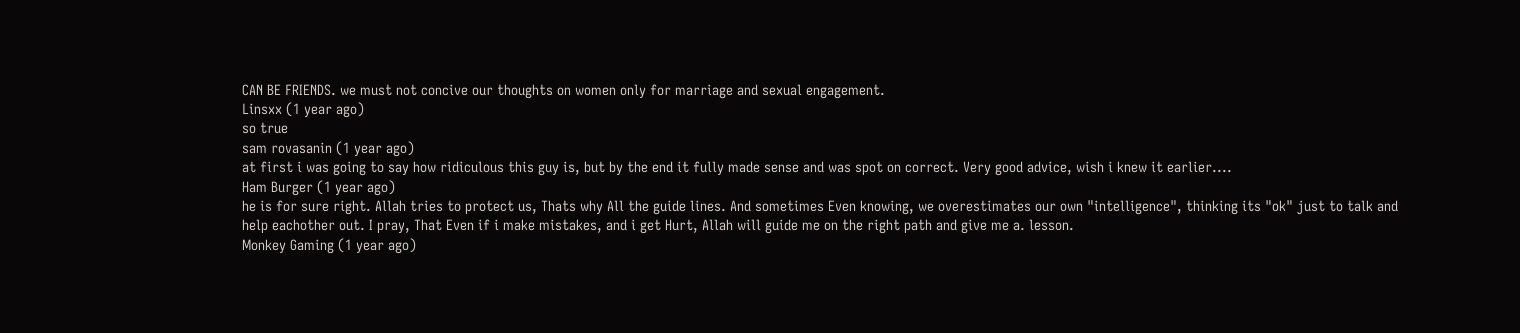CAN BE FRIENDS. we must not concive our thoughts on women only for marriage and sexual engagement.
Linsxx (1 year ago)
so true
sam rovasanin (1 year ago)
at first i was going to say how ridiculous this guy is, but by the end it fully made sense and was spot on correct. Very good advice, wish i knew it earlier....
Ham Burger (1 year ago)
he is for sure right. Allah tries to protect us, Thats why All the guide lines. And sometimes Even knowing, we overestimates our own "intelligence", thinking its "ok" just to talk and help eachother out. I pray, That Even if i make mistakes, and i get Hurt, Allah will guide me on the right path and give me a. lesson.
Monkey Gaming (1 year ago)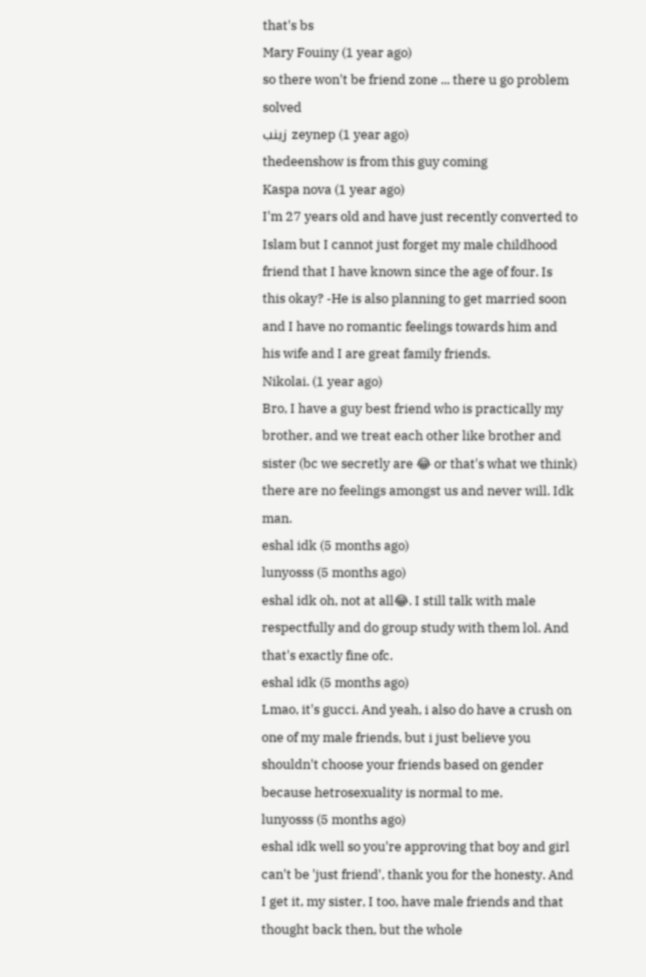that's bs
Mary Fouiny (1 year ago)
so there won't be friend zone ... there u go problem solved
زينب zeynep (1 year ago)
thedeenshow is from this guy coming
Kaspa nova (1 year ago)
I'm 27 years old and have just recently converted to Islam but I cannot just forget my male childhood friend that I have known since the age of four. Is this okay? -He is also planning to get married soon and I have no romantic feelings towards him and his wife and I are great family friends.
Nikolai. (1 year ago)
Bro, I have a guy best friend who is practically my brother, and we treat each other like brother and sister (bc we secretly are 😂 or that's what we think) there are no feelings amongst us and never will. Idk man.
eshal idk (5 months ago)
lunyosss (5 months ago)
eshal idk oh, not at all😂. I still talk with male respectfully and do group study with them lol. And that's exactly fine ofc.
eshal idk (5 months ago)
Lmao, it's gucci. And yeah, i also do have a crush on one of my male friends, but i just believe you shouldn't choose your friends based on gender because hetrosexuality is normal to me.
lunyosss (5 months ago)
eshal idk well so you're approving that boy and girl can't be 'just friend', thank you for the honesty. And I get it, my sister, I too, have male friends and that thought back then, but the whole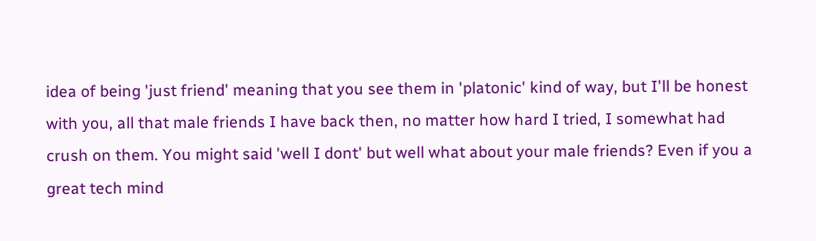idea of being 'just friend' meaning that you see them in 'platonic' kind of way, but I'll be honest with you, all that male friends I have back then, no matter how hard I tried, I somewhat had crush on them. You might said 'well I dont' but well what about your male friends? Even if you a great tech mind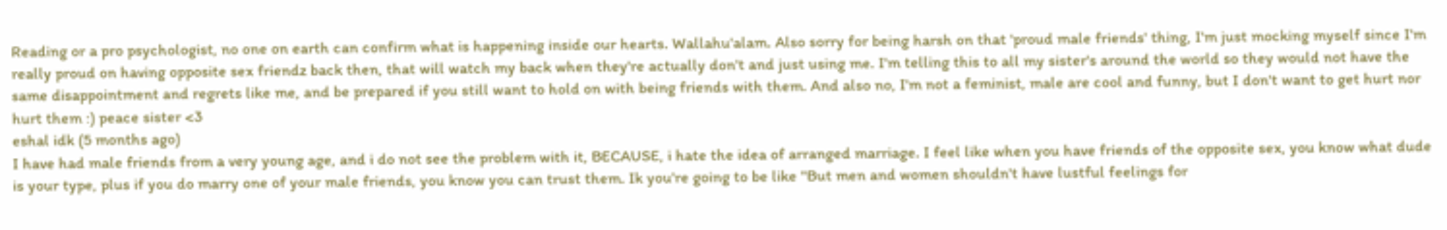Reading or a pro psychologist, no one on earth can confirm what is happening inside our hearts. Wallahu'alam. Also sorry for being harsh on that 'proud male friends' thing, I'm just mocking myself since I'm really proud on having opposite sex friendz back then, that will watch my back when they're actually don't and just using me. I'm telling this to all my sister's around the world so they would not have the same disappointment and regrets like me, and be prepared if you still want to hold on with being friends with them. And also no, I'm not a feminist, male are cool and funny, but I don't want to get hurt nor hurt them :) peace sister <3
eshal idk (5 months ago)
I have had male friends from a very young age, and i do not see the problem with it, BECAUSE, i hate the idea of arranged marriage. I feel like when you have friends of the opposite sex, you know what dude is your type, plus if you do marry one of your male friends, you know you can trust them. Ik you're going to be like "But men and women shouldn't have lustful feelings for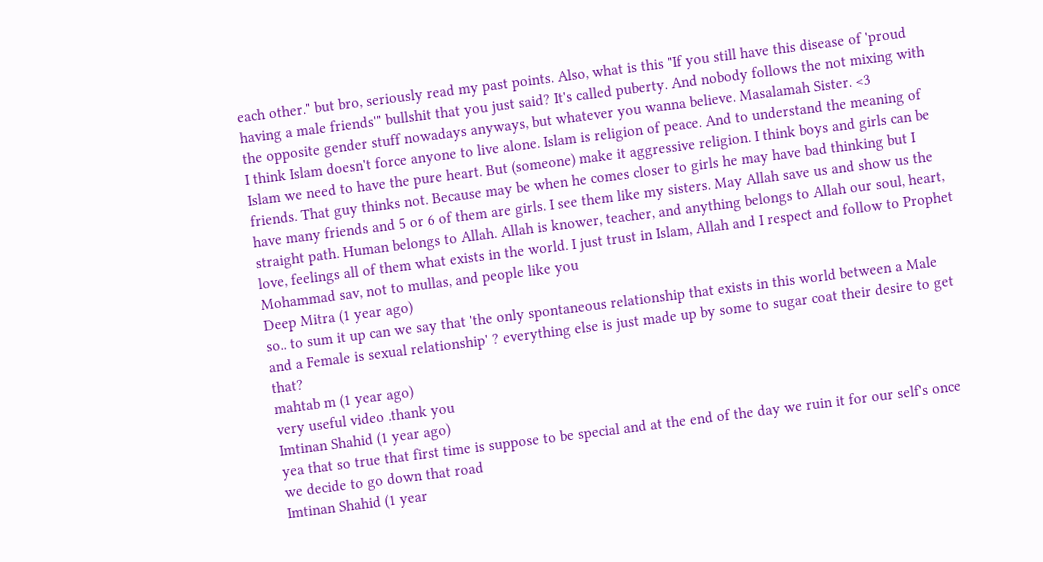each other." but bro, seriously read my past points. Also, what is this "If you still have this disease of 'proud having a male friends'" bullshit that you just said? It's called puberty. And nobody follows the not mixing with the opposite gender stuff nowadays anyways, but whatever you wanna believe. Masalamah Sister. <3
I think Islam doesn't force anyone to live alone. Islam is religion of peace. And to understand the meaning of Islam we need to have the pure heart. But (someone) make it aggressive religion. I think boys and girls can be friends. That guy thinks not. Because may be when he comes closer to girls he may have bad thinking but I have many friends and 5 or 6 of them are girls. I see them like my sisters. May Allah save us and show us the straight path. Human belongs to Allah. Allah is knower, teacher, and anything belongs to Allah our soul, heart, love, feelings all of them what exists in the world. I just trust in Islam, Allah and I respect and follow to Prophet Mohammad sav, not to mullas, and people like you
Deep Mitra (1 year ago)
so.. to sum it up can we say that 'the only spontaneous relationship that exists in this world between a Male and a Female is sexual relationship' ? everything else is just made up by some to sugar coat their desire to get that?
mahtab m (1 year ago)
very useful video .thank you
Imtinan Shahid (1 year ago)
yea that so true that first time is suppose to be special and at the end of the day we ruin it for our self's once we decide to go down that road
Imtinan Shahid (1 year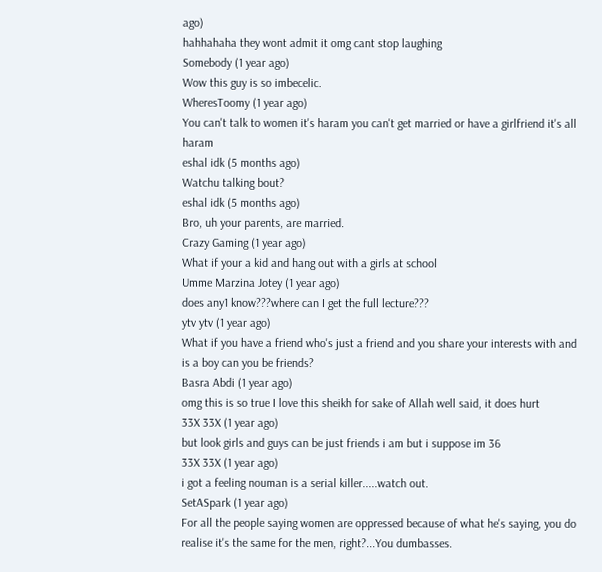ago)
hahhahaha they wont admit it omg cant stop laughing
Somebody (1 year ago)
Wow this guy is so imbecelic.
WheresToomy (1 year ago)
You can't talk to women it's haram you can't get married or have a girlfriend it's all haram
eshal idk (5 months ago)
Watchu talking bout?
eshal idk (5 months ago)
Bro, uh your parents, are married.
Crazy Gaming (1 year ago)
What if your a kid and hang out with a girls at school
Umme Marzina Jotey (1 year ago)
does any1 know???where can I get the full lecture???
ytv ytv (1 year ago)
What if you have a friend who's just a friend and you share your interests with and is a boy can you be friends?
Basra Abdi (1 year ago)
omg this is so true I love this sheikh for sake of Allah well said, it does hurt
33X 33X (1 year ago)
but look girls and guys can be just friends i am but i suppose im 36
33X 33X (1 year ago)
i got a feeling nouman is a serial killer.....watch out.
SetASpark (1 year ago)
For all the people saying women are oppressed because of what he's saying, you do realise it's the same for the men, right?...You dumbasses.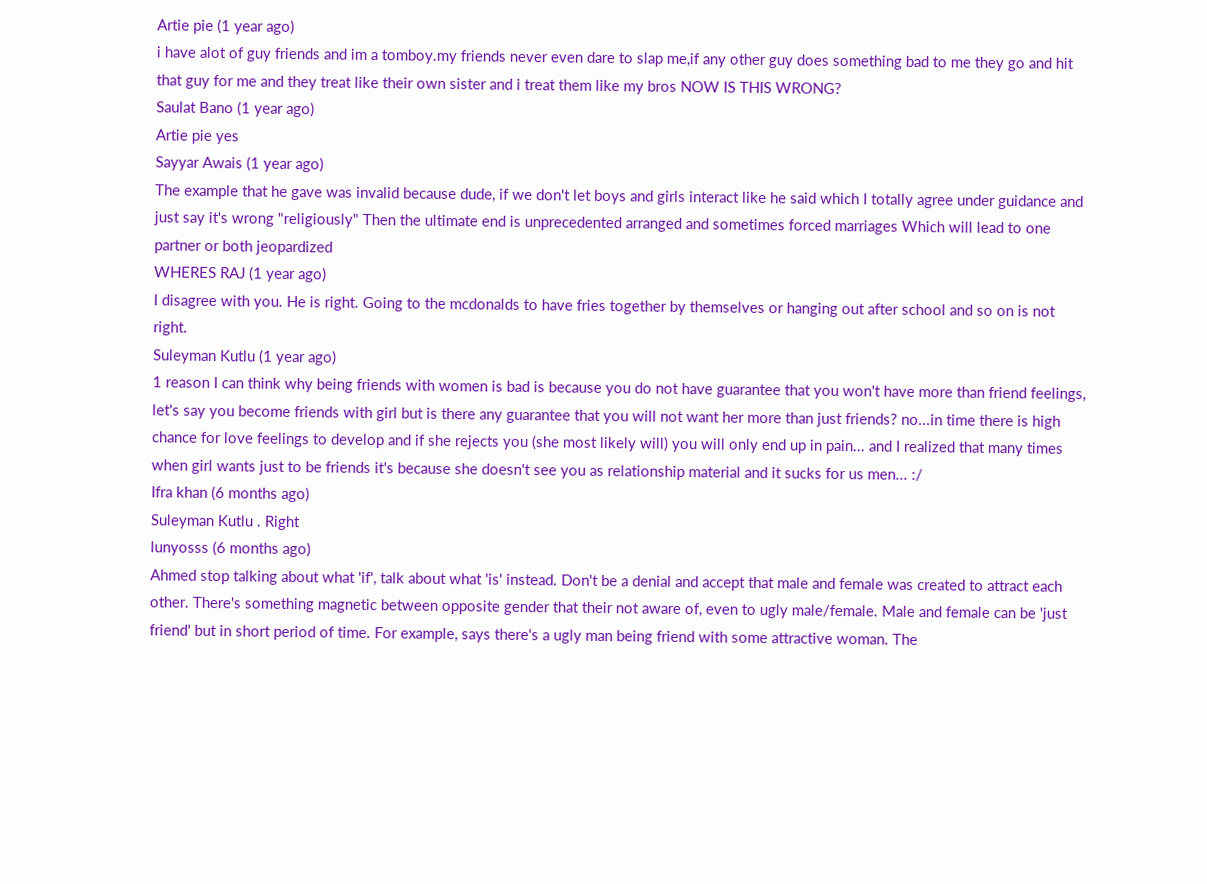Artie pie (1 year ago)
i have alot of guy friends and im a tomboy.my friends never even dare to slap me,if any other guy does something bad to me they go and hit that guy for me and they treat like their own sister and i treat them like my bros NOW IS THIS WRONG?
Saulat Bano (1 year ago)
Artie pie yes
Sayyar Awais (1 year ago)
The example that he gave was invalid because dude, if we don't let boys and girls interact like he said which I totally agree under guidance and just say it's wrong "religiously" Then the ultimate end is unprecedented arranged and sometimes forced marriages Which will lead to one partner or both jeopardized
WHERES RAJ (1 year ago)
I disagree with you. He is right. Going to the mcdonalds to have fries together by themselves or hanging out after school and so on is not right.
Suleyman Kutlu (1 year ago)
1 reason I can think why being friends with women is bad is because you do not have guarantee that you won't have more than friend feelings, let's say you become friends with girl but is there any guarantee that you will not want her more than just friends? no...in time there is high chance for love feelings to develop and if she rejects you (she most likely will) you will only end up in pain... and I realized that many times when girl wants just to be friends it's because she doesn't see you as relationship material and it sucks for us men... :/
Ifra khan (6 months ago)
Suleyman Kutlu . Right
lunyosss (6 months ago)
Ahmed stop talking about what 'if', talk about what 'is' instead. Don't be a denial and accept that male and female was created to attract each other. There's something magnetic between opposite gender that their not aware of, even to ugly male/female. Male and female can be 'just friend' but in short period of time. For example, says there's a ugly man being friend with some attractive woman. The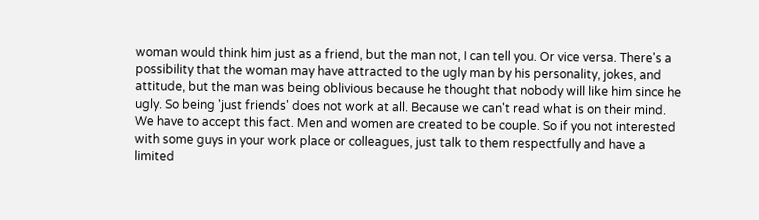woman would think him just as a friend, but the man not, I can tell you. Or vice versa. There's a possibility that the woman may have attracted to the ugly man by his personality, jokes, and attitude, but the man was being oblivious because he thought that nobody will like him since he ugly. So being 'just friends' does not work at all. Because we can't read what is on their mind. We have to accept this fact. Men and women are created to be couple. So if you not interested with some guys in your work place or colleagues, just talk to them respectfully and have a limited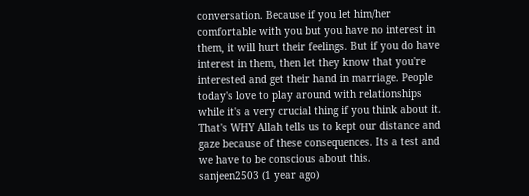conversation. Because if you let him/her comfortable with you but you have no interest in them, it will hurt their feelings. But if you do have interest in them, then let they know that you're interested and get their hand in marriage. People today's love to play around with relationships while it's a very crucial thing if you think about it. That's WHY Allah tells us to kept our distance and gaze because of these consequences. Its a test and we have to be conscious about this.
sanjeen2503 (1 year ago)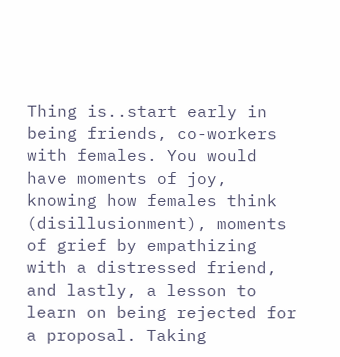Thing is..start early in being friends, co-workers with females. You would have moments of joy, knowing how females think (disillusionment), moments of grief by empathizing with a distressed friend, and lastly, a lesson to learn on being rejected for a proposal. Taking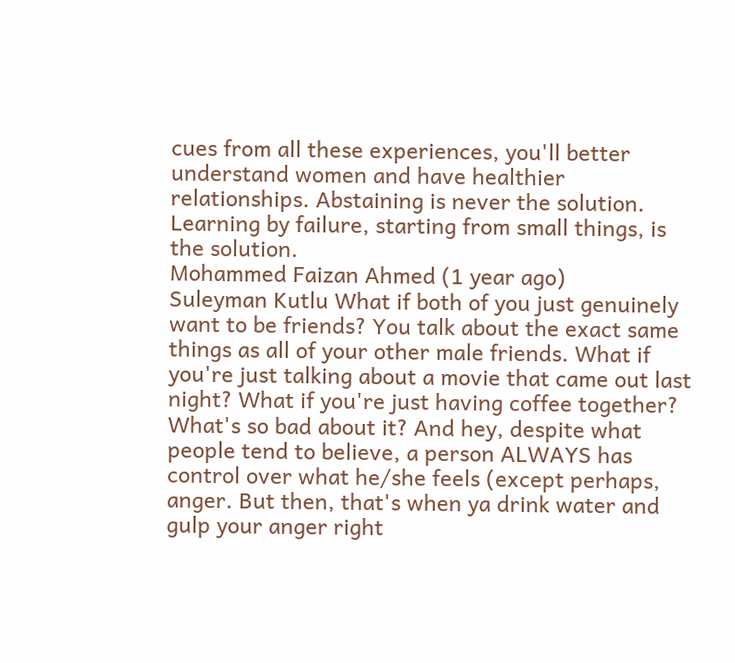cues from all these experiences, you'll better understand women and have healthier relationships. Abstaining is never the solution. Learning by failure, starting from small things, is the solution.
Mohammed Faizan Ahmed (1 year ago)
Suleyman Kutlu What if both of you just genuinely want to be friends? You talk about the exact same things as all of your other male friends. What if you're just talking about a movie that came out last night? What if you're just having coffee together? What's so bad about it? And hey, despite what people tend to believe, a person ALWAYS has control over what he/she feels (except perhaps, anger. But then, that's when ya drink water and gulp your anger right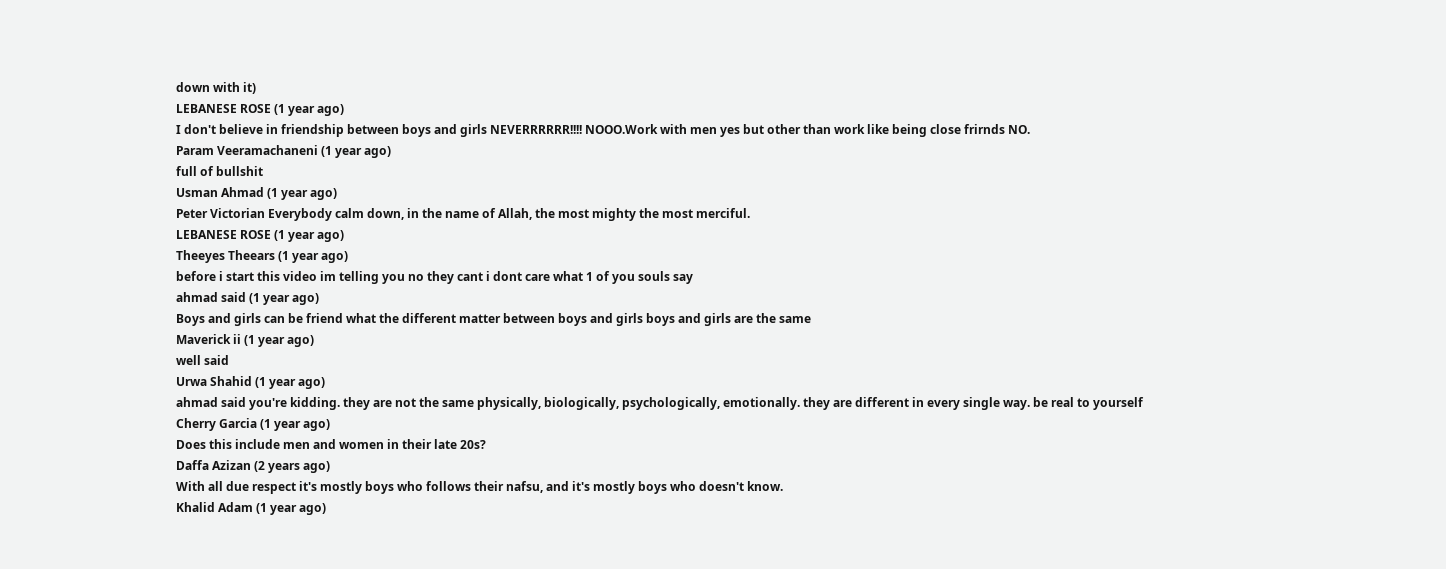down with it)
LEBANESE ROSE (1 year ago)
I don't believe in friendship between boys and girls NEVERRRRRR!!!! NOOO.Work with men yes but other than work like being close frirnds NO.
Param Veeramachaneni (1 year ago)
full of bullshit
Usman Ahmad (1 year ago)
Peter Victorian Everybody calm down, in the name of Allah, the most mighty the most merciful.
LEBANESE ROSE (1 year ago)
Theeyes Theears (1 year ago)
before i start this video im telling you no they cant i dont care what 1 of you souls say
ahmad said (1 year ago)
Boys and girls can be friend what the different matter between boys and girls boys and girls are the same
Maverick ii (1 year ago)
well said
Urwa Shahid (1 year ago)
ahmad said you're kidding. they are not the same physically, biologically, psychologically, emotionally. they are different in every single way. be real to yourself
Cherry Garcia (1 year ago)
Does this include men and women in their late 20s?
Daffa Azizan (2 years ago)
With all due respect it's mostly boys who follows their nafsu, and it's mostly boys who doesn't know.
Khalid Adam (1 year ago)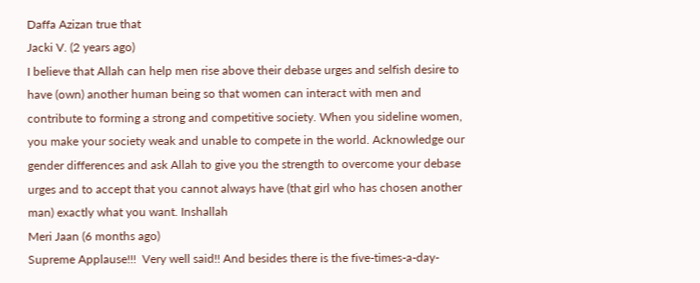Daffa Azizan true that
Jacki V. (2 years ago)
I believe that Allah can help men rise above their debase urges and selfish desire to have (own) another human being so that women can interact with men and contribute to forming a strong and competitive society. When you sideline women, you make your society weak and unable to compete in the world. Acknowledge our gender differences and ask Allah to give you the strength to overcome your debase urges and to accept that you cannot always have (that girl who has chosen another man) exactly what you want. Inshallah
Meri Jaan (6 months ago)
Supreme Applause!!!  Very well said!! And besides there is the five-times-a-day-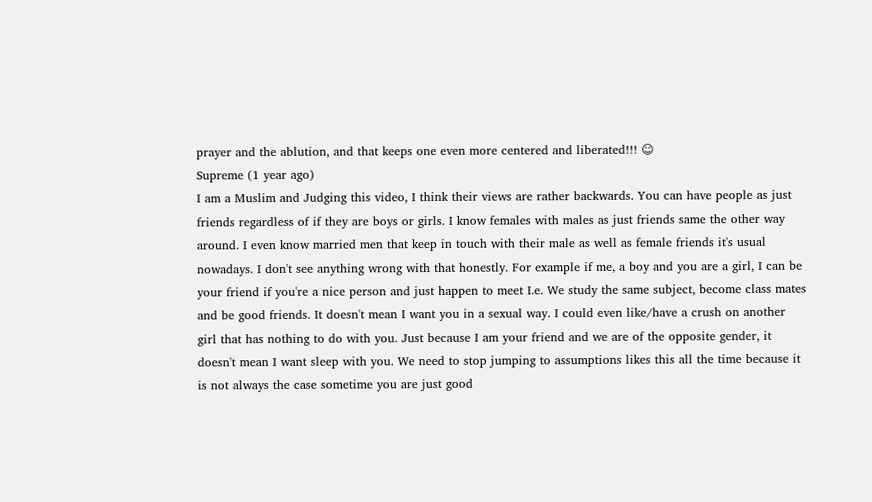prayer and the ablution, and that keeps one even more centered and liberated!!! ☺
Supreme (1 year ago)
I am a Muslim and Judging this video, I think their views are rather backwards. You can have people as just friends regardless of if they are boys or girls. I know females with males as just friends same the other way around. I even know married men that keep in touch with their male as well as female friends it's usual nowadays. I don't see anything wrong with that honestly. For example if me, a boy and you are a girl, I can be your friend if you're a nice person and just happen to meet I.e. We study the same subject, become class mates and be good friends. It doesn't mean I want you in a sexual way. I could even like/have a crush on another girl that has nothing to do with you. Just because I am your friend and we are of the opposite gender, it doesn't mean I want sleep with you. We need to stop jumping to assumptions likes this all the time because it is not always the case sometime you are just good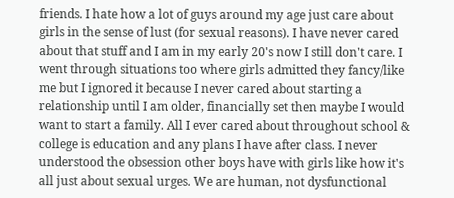friends. I hate how a lot of guys around my age just care about girls in the sense of lust (for sexual reasons). I have never cared about that stuff and I am in my early 20's now I still don't care. I went through situations too where girls admitted they fancy/like me but I ignored it because I never cared about starting a relationship until I am older, financially set then maybe I would want to start a family. All I ever cared about throughout school & college is education and any plans I have after class. I never understood the obsession other boys have with girls like how it's all just about sexual urges. We are human, not dysfunctional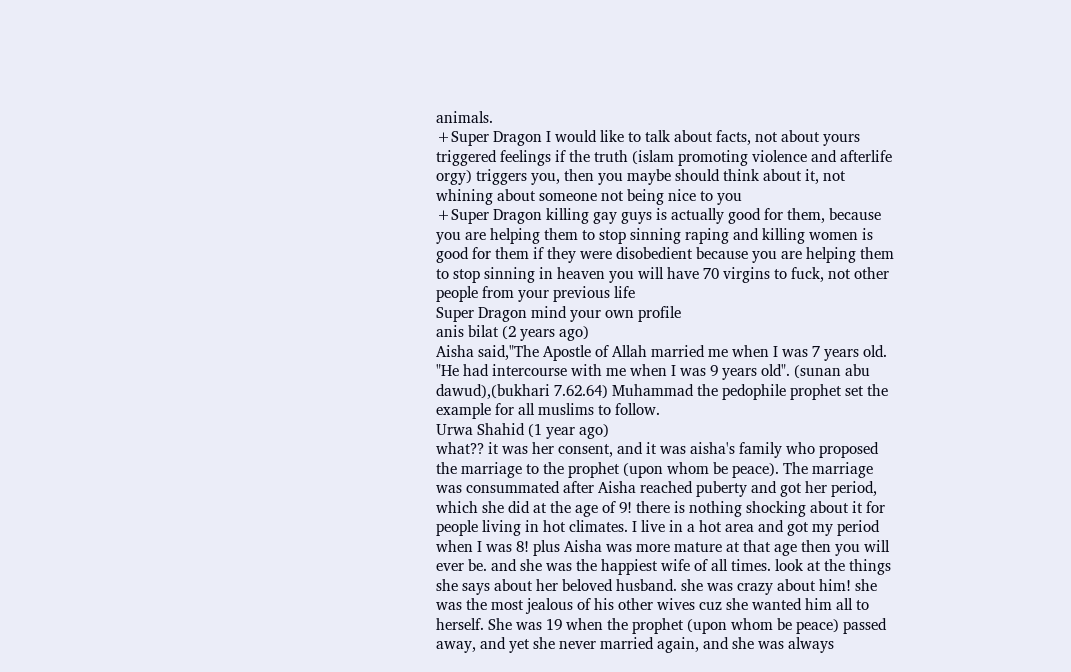animals.
+Super Dragon I would like to talk about facts, not about yours triggered feelings if the truth (islam promoting violence and afterlife orgy) triggers you, then you maybe should think about it, not whining about someone not being nice to you
+Super Dragon killing gay guys is actually good for them, because you are helping them to stop sinning raping and killing women is good for them if they were disobedient because you are helping them to stop sinning in heaven you will have 70 virgins to fuck, not other people from your previous life
Super Dragon mind your own profile
anis bilat (2 years ago)
Aisha said,"The Apostle of Allah married me when I was 7 years old. "He had intercourse with me when I was 9 years old". (sunan abu dawud),(bukhari 7.62.64) Muhammad the pedophile prophet set the example for all muslims to follow.
Urwa Shahid (1 year ago)
what?? it was her consent, and it was aisha's family who proposed the marriage to the prophet (upon whom be peace). The marriage was consummated after Aisha reached puberty and got her period, which she did at the age of 9! there is nothing shocking about it for people living in hot climates. I live in a hot area and got my period when I was 8! plus Aisha was more mature at that age then you will ever be. and she was the happiest wife of all times. look at the things she says about her beloved husband. she was crazy about him! she was the most jealous of his other wives cuz she wanted him all to herself. She was 19 when the prophet (upon whom be peace) passed away, and yet she never married again, and she was always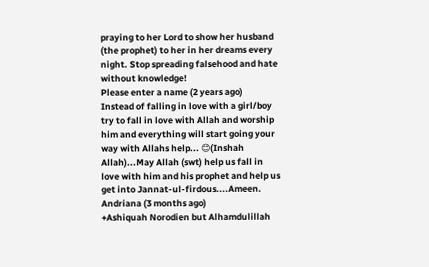praying to her Lord to show her husband (the prophet) to her in her dreams every night. Stop spreading falsehood and hate without knowledge!
Please enter a name (2 years ago)
Instead of falling in love with a girl/boy try to fall in love with Allah and worship him and everything will start going your way with Allahs help... 😊(Inshah Allah)...May Allah (swt) help us fall in love with him and his prophet and help us get into Jannat-ul-firdous....Ameen.
Andriana (3 months ago)
+Ashiquah Norodien but Alhamdulillah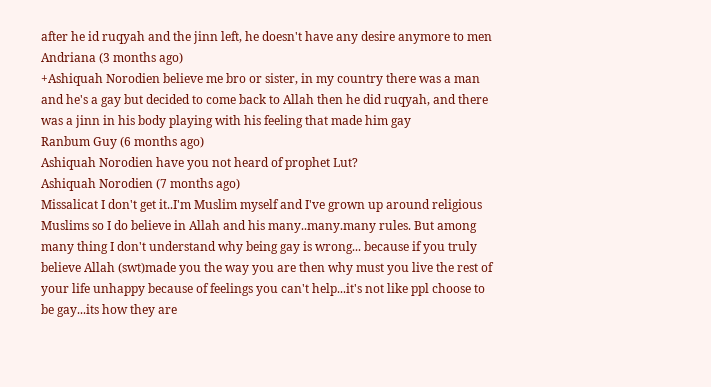after he id ruqyah and the jinn left, he doesn't have any desire anymore to men
Andriana (3 months ago)
+Ashiquah Norodien believe me bro or sister, in my country there was a man and he's a gay but decided to come back to Allah then he did ruqyah, and there was a jinn in his body playing with his feeling that made him gay
Ranbum Guy (6 months ago)
Ashiquah Norodien have you not heard of prophet Lut?
Ashiquah Norodien (7 months ago)
Missalicat I don't get it..I'm Muslim myself and I've grown up around religious Muslims so I do believe in Allah and his many..many.many rules. But among many thing I don't understand why being gay is wrong... because if you truly believe Allah (swt)made you the way you are then why must you live the rest of your life unhappy because of feelings you can't help...it's not like ppl choose to be gay...its how they are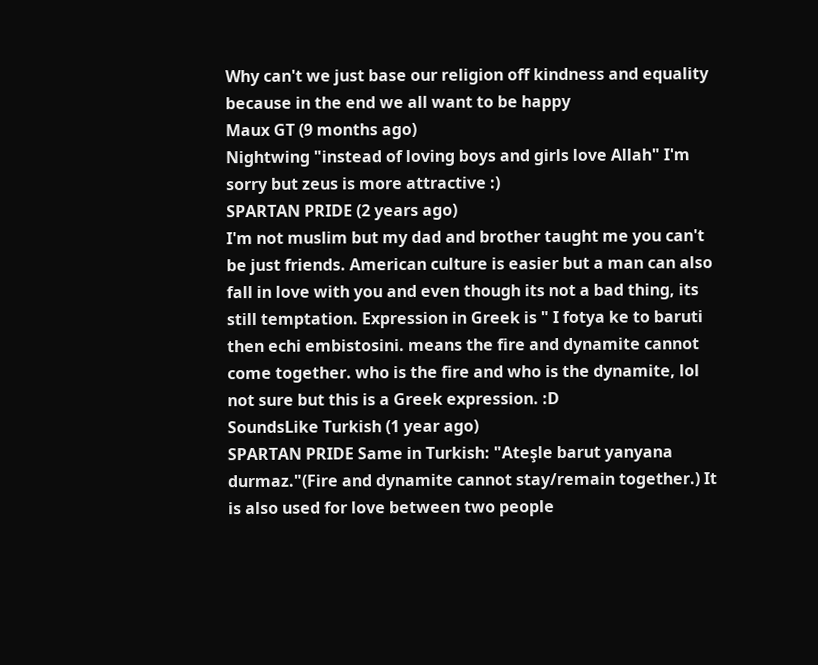Why can't we just base our religion off kindness and equality because in the end we all want to be happy
Maux GT (9 months ago)
Nightwing "instead of loving boys and girls love Allah" I'm sorry but zeus is more attractive :)
SPARTAN PRIDE (2 years ago)
I'm not muslim but my dad and brother taught me you can't be just friends. American culture is easier but a man can also fall in love with you and even though its not a bad thing, its still temptation. Expression in Greek is " I fotya ke to baruti then echi embistosini. means the fire and dynamite cannot come together. who is the fire and who is the dynamite, lol not sure but this is a Greek expression. :D
SoundsLike Turkish (1 year ago)
SPARTAN PRIDE Same in Turkish: "Ateşle barut yanyana durmaz."(Fire and dynamite cannot stay/remain together.) It is also used for love between two people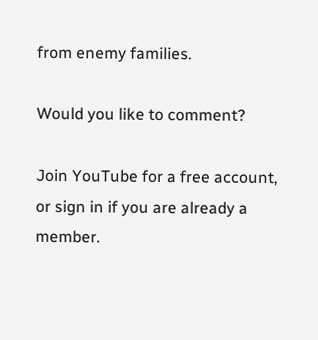from enemy families.

Would you like to comment?

Join YouTube for a free account, or sign in if you are already a member.